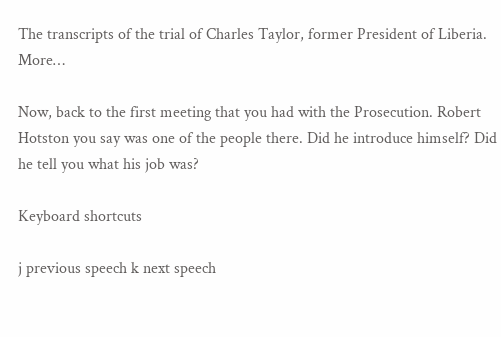The transcripts of the trial of Charles Taylor, former President of Liberia. More…

Now, back to the first meeting that you had with the Prosecution. Robert Hotston you say was one of the people there. Did he introduce himself? Did he tell you what his job was?

Keyboard shortcuts

j previous speech k next speech